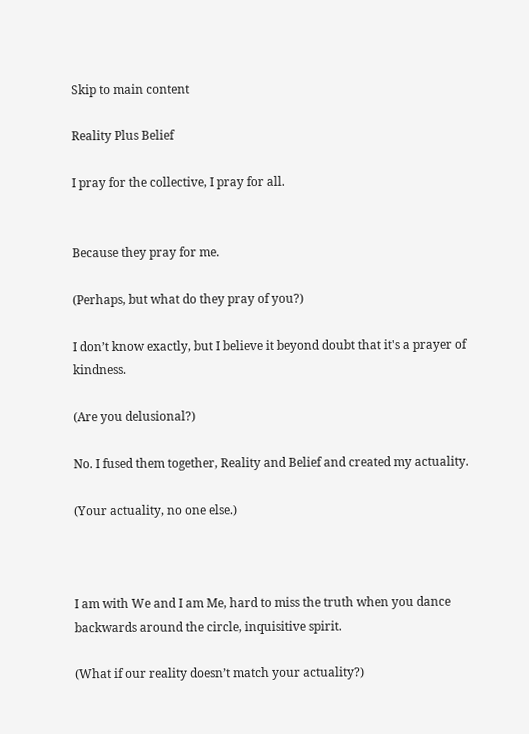Skip to main content

Reality Plus Belief

I pray for the collective, I pray for all.


Because they pray for me.

(Perhaps, but what do they pray of you?)

I don’t know exactly, but I believe it beyond doubt that it's a prayer of kindness.

(Are you delusional?)

No. I fused them together, Reality and Belief and created my actuality.

(Your actuality, no one else.)



I am with We and I am Me, hard to miss the truth when you dance backwards around the circle, inquisitive spirit.

(What if our reality doesn’t match your actuality?)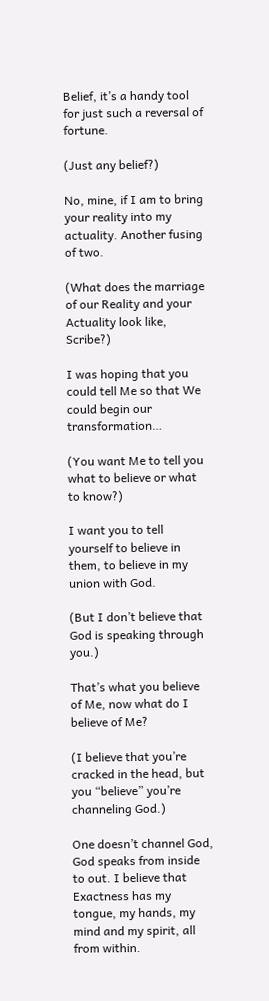Belief, it’s a handy tool for just such a reversal of fortune.

(Just any belief?)

No, mine, if I am to bring your reality into my actuality. Another fusing of two.

(What does the marriage of our Reality and your Actuality look like, Scribe?)

I was hoping that you could tell Me so that We could begin our transformation…

(You want Me to tell you what to believe or what to know?)

I want you to tell yourself to believe in them, to believe in my union with God.

(But I don’t believe that God is speaking through you.)

That’s what you believe of Me, now what do I believe of Me?

(I believe that you’re cracked in the head, but you “believe” you’re channeling God.)

One doesn’t channel God, God speaks from inside to out. I believe that Exactness has my tongue, my hands, my mind and my spirit, all from within.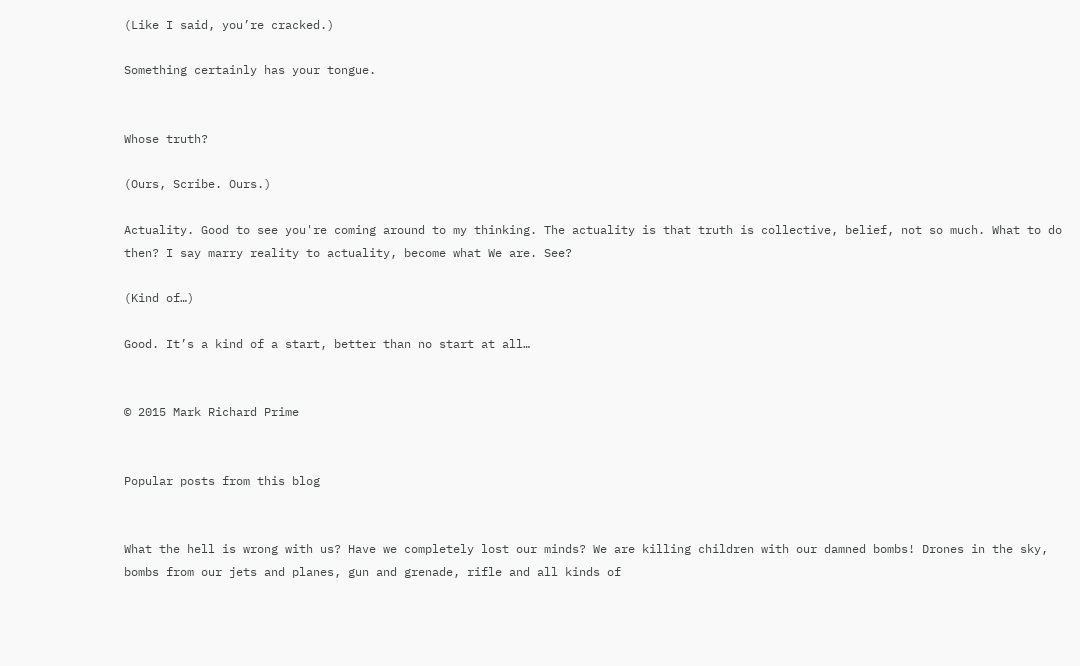(Like I said, you’re cracked.)

Something certainly has your tongue.


Whose truth?

(Ours, Scribe. Ours.)

Actuality. Good to see you're coming around to my thinking. The actuality is that truth is collective, belief, not so much. What to do then? I say marry reality to actuality, become what We are. See?

(Kind of…)

Good. It’s a kind of a start, better than no start at all…


© 2015 Mark Richard Prime


Popular posts from this blog


What the hell is wrong with us? Have we completely lost our minds? We are killing children with our damned bombs! Drones in the sky, bombs from our jets and planes, gun and grenade, rifle and all kinds of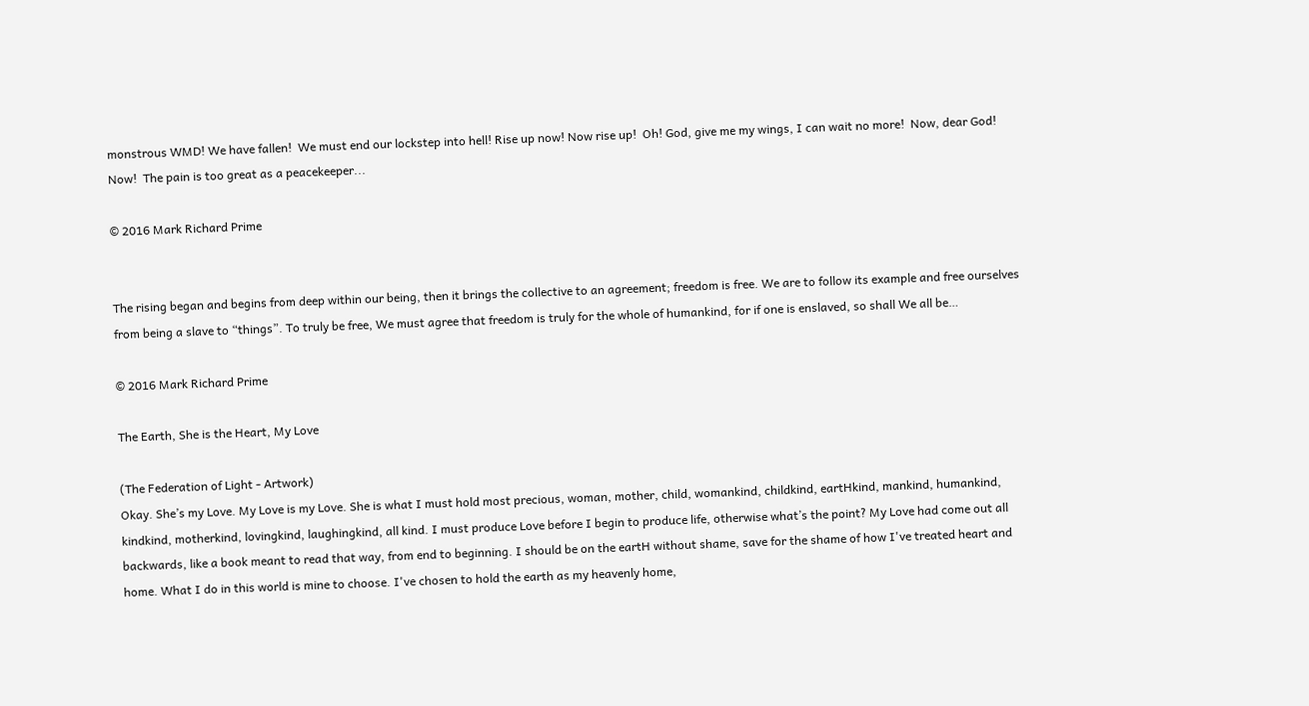monstrous WMD! We have fallen!  We must end our lockstep into hell! Rise up now! Now rise up!  Oh! God, give me my wings, I can wait no more!  Now, dear God! Now!  The pain is too great as a peacekeeper...

© 2016 Mark Richard Prime


The rising began and begins from deep within our being, then it brings the collective to an agreement; freedom is free. We are to follow its example and free ourselves from being a slave to “things”. To truly be free, We must agree that freedom is truly for the whole of humankind, for if one is enslaved, so shall We all be…

© 2016 Mark Richard Prime

The Earth, She is the Heart, My Love

(The Federation of Light - Artwork)
Okay. She’s my Love. My Love is my Love. She is what I must hold most precious, woman, mother, child, womankind, childkind, eartHkind, mankind, humankind, kindkind, motherkind, lovingkind, laughingkind, all kind. I must produce Love before I begin to produce life, otherwise what’s the point? My Love had come out all backwards, like a book meant to read that way, from end to beginning. I should be on the eartH without shame, save for the shame of how I've treated heart and home. What I do in this world is mine to choose. I've chosen to hold the earth as my heavenly home,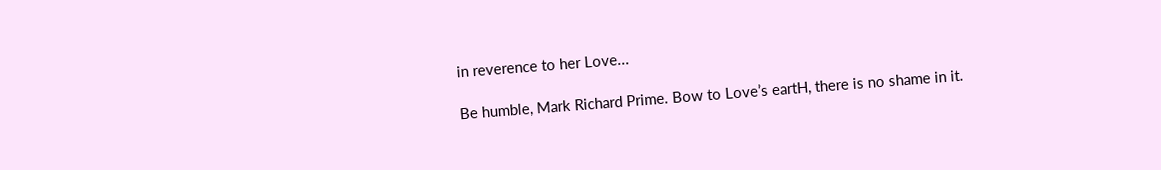in reverence to her Love...

Be humble, Mark Richard Prime. Bow to Love’s eartH, there is no shame in it.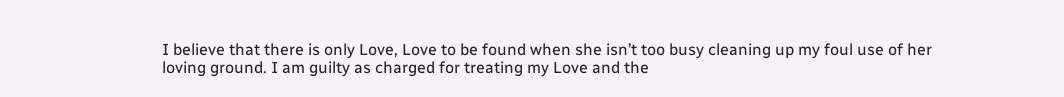I believe that there is only Love, Love to be found when she isn’t too busy cleaning up my foul use of her loving ground. I am guilty as charged for treating my Love and the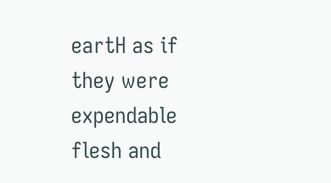eartH as if they were expendable flesh and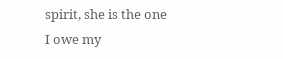spirit, she is the one I owe my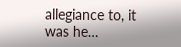allegiance to, it was he…